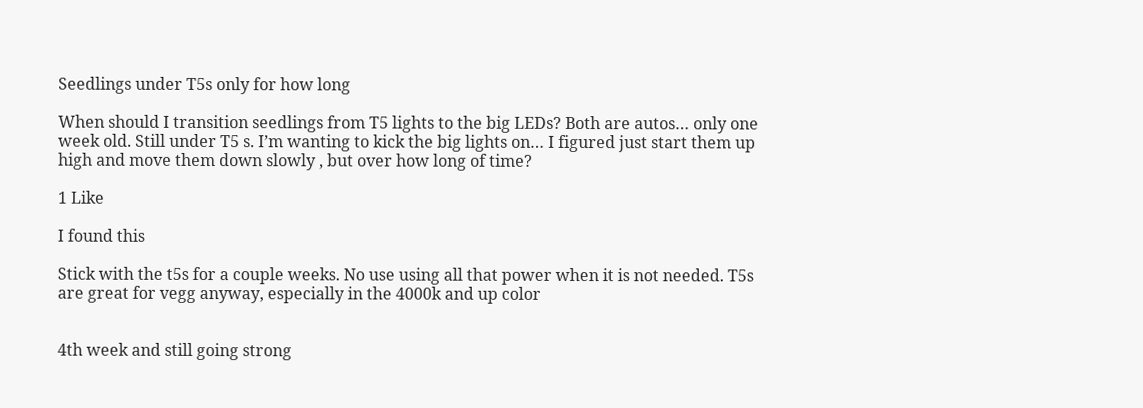Seedlings under T5s only for how long

When should I transition seedlings from T5 lights to the big LEDs? Both are autos… only one week old. Still under T5 s. I’m wanting to kick the big lights on… I figured just start them up high and move them down slowly , but over how long of time?

1 Like

I found this

Stick with the t5s for a couple weeks. No use using all that power when it is not needed. T5s are great for vegg anyway, especially in the 4000k and up color


4th week and still going strong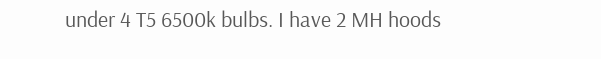under 4 T5 6500k bulbs. I have 2 MH hoods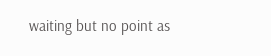waiting but no point as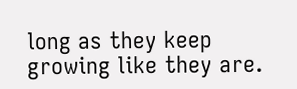long as they keep growing like they are.